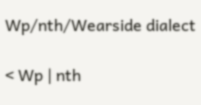Wp/nth/Wearside dialect

< Wp | nth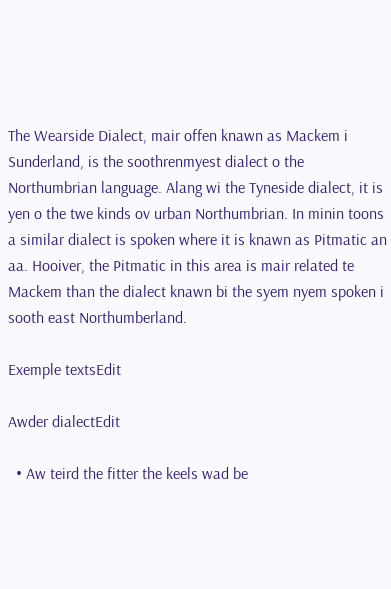The Wearside Dialect, mair offen knawn as Mackem i Sunderland, is the soothrenmyest dialect o the Northumbrian language. Alang wi the Tyneside dialect, it is yen o the twe kinds ov urban Northumbrian. In minin toons a similar dialect is spoken where it is knawn as Pitmatic an aa. Hooiver, the Pitmatic in this area is mair related te Mackem than the dialect knawn bi the syem nyem spoken i sooth east Northumberland.

Exemple textsEdit

Awder dialectEdit

  • Aw teird the fitter the keels wad be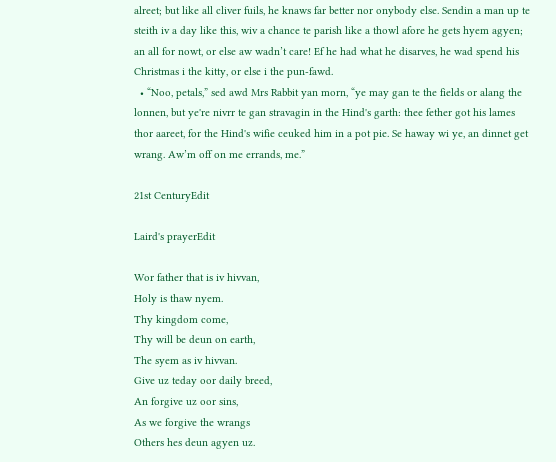alreet; but like all cliver fuils, he knaws far better nor onybody else. Sendin a man up te steith iv a day like this, wiv a chance te parish like a thowl afore he gets hyem agyen; an all for nowt, or else aw wadn’t care! Ef he had what he disarves, he wad spend his Christmas i the kitty, or else i the pun-fawd.
  • “Noo, petals,” sed awd Mrs Rabbit yan morn, “ye may gan te the fields or alang the lonnen, but ye're nivrr te gan stravagin in the Hind's garth: thee fether got his lames thor aareet, for the Hind's wifie ceuked him in a pot pie. Se haway wi ye, an dinnet get wrang. Aw’m off on me errands, me.”

21st CenturyEdit

Laird's prayerEdit

Wor father that is iv hivvan,
Holy is thaw nyem.
Thy kingdom come,
Thy will be deun on earth,
The syem as iv hivvan.
Give uz teday oor daily breed,
An forgive uz oor sins,
As we forgive the wrangs
Others hes deun agyen uz.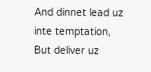And dinnet lead uz inte temptation,
But deliver uz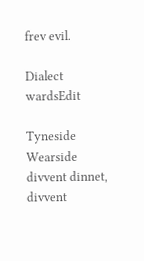frev evil.

Dialect wardsEdit

Tyneside Wearside
divvent dinnet, divvent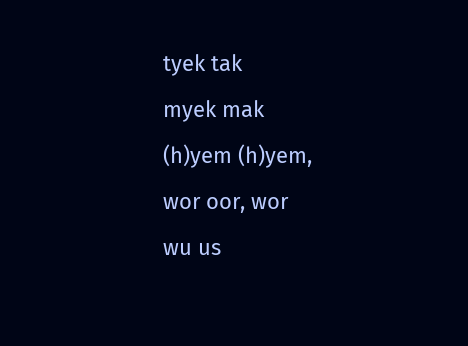tyek tak
myek mak
(h)yem (h)yem,
wor oor, wor
wu us